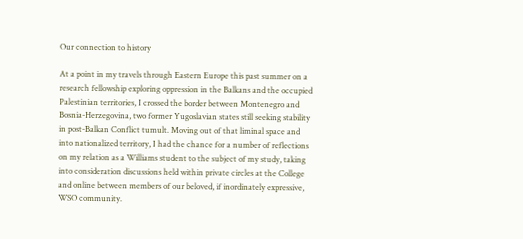Our connection to history

At a point in my travels through Eastern Europe this past summer on a research fellowship exploring oppression in the Balkans and the occupied Palestinian territories, I crossed the border between Montenegro and Bosnia-Herzegovina, two former Yugoslavian states still seeking stability in post-Balkan Conflict tumult. Moving out of that liminal space and into nationalized territory, I had the chance for a number of reflections on my relation as a Williams student to the subject of my study, taking into consideration discussions held within private circles at the College and online between members of our beloved, if inordinately expressive, WSO community.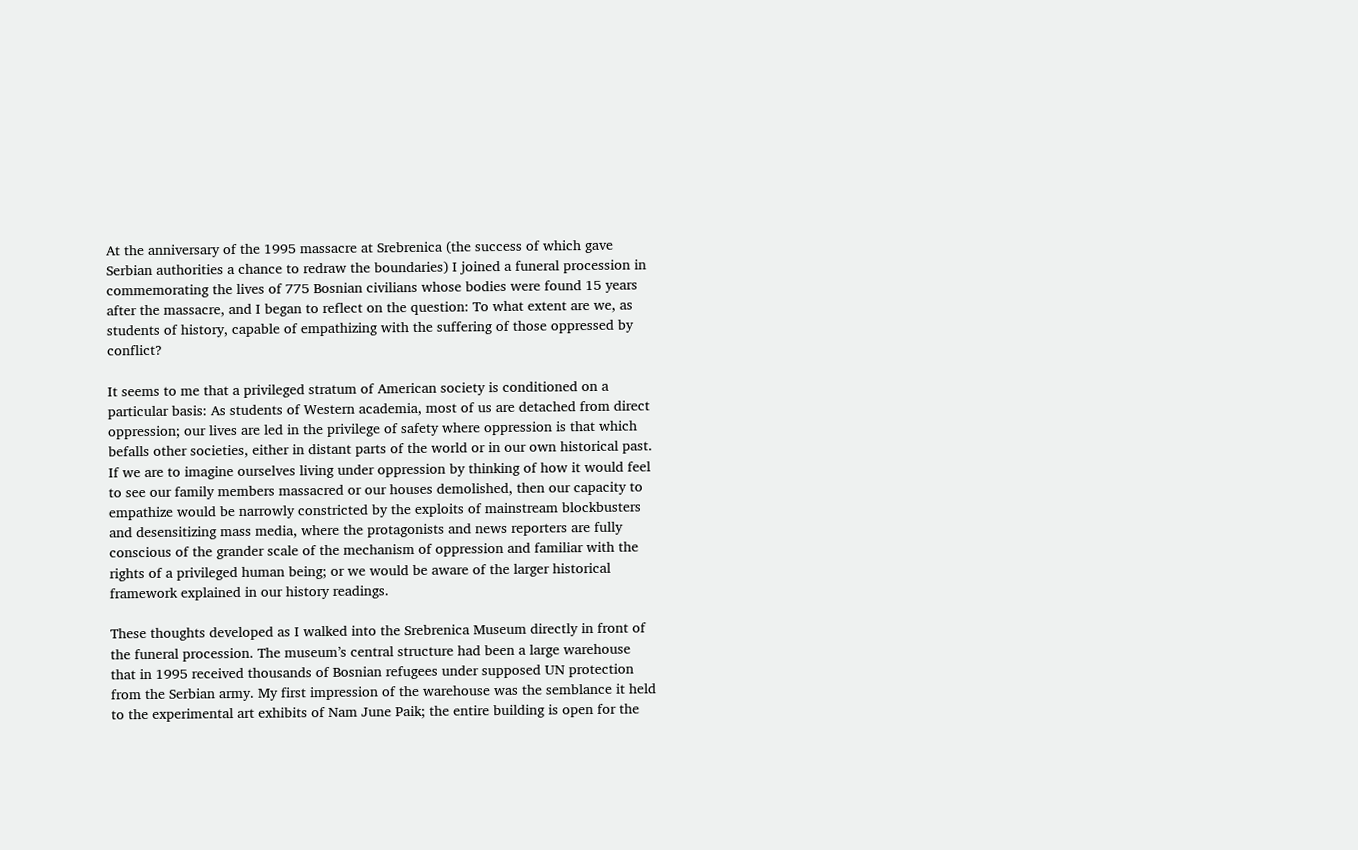At the anniversary of the 1995 massacre at Srebrenica (the success of which gave Serbian authorities a chance to redraw the boundaries) I joined a funeral procession in commemorating the lives of 775 Bosnian civilians whose bodies were found 15 years after the massacre, and I began to reflect on the question: To what extent are we, as students of history, capable of empathizing with the suffering of those oppressed by conflict?

It seems to me that a privileged stratum of American society is conditioned on a particular basis: As students of Western academia, most of us are detached from direct oppression; our lives are led in the privilege of safety where oppression is that which befalls other societies, either in distant parts of the world or in our own historical past. If we are to imagine ourselves living under oppression by thinking of how it would feel to see our family members massacred or our houses demolished, then our capacity to empathize would be narrowly constricted by the exploits of mainstream blockbusters and desensitizing mass media, where the protagonists and news reporters are fully conscious of the grander scale of the mechanism of oppression and familiar with the rights of a privileged human being; or we would be aware of the larger historical framework explained in our history readings.

These thoughts developed as I walked into the Srebrenica Museum directly in front of the funeral procession. The museum’s central structure had been a large warehouse that in 1995 received thousands of Bosnian refugees under supposed UN protection from the Serbian army. My first impression of the warehouse was the semblance it held to the experimental art exhibits of Nam June Paik; the entire building is open for the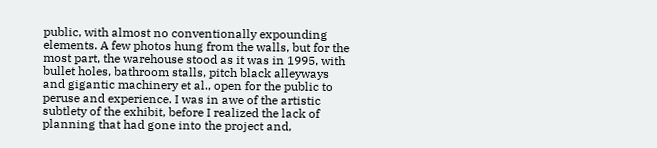public, with almost no conventionally expounding elements. A few photos hung from the walls, but for the most part, the warehouse stood as it was in 1995, with bullet holes, bathroom stalls, pitch black alleyways and gigantic machinery et al., open for the public to peruse and experience. I was in awe of the artistic subtlety of the exhibit, before I realized the lack of planning that had gone into the project and,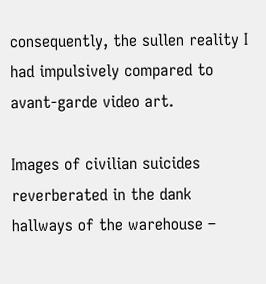consequently, the sullen reality I had impulsively compared to avant-garde video art.

Images of civilian suicides reverberated in the dank hallways of the warehouse –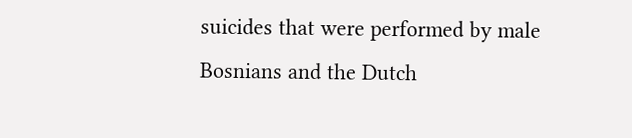suicides that were performed by male Bosnians and the Dutch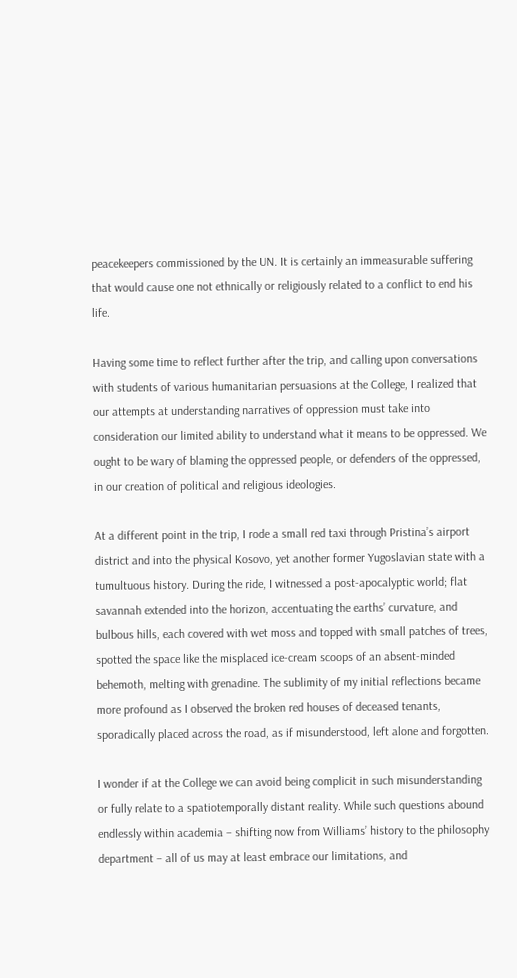peacekeepers commissioned by the UN. It is certainly an immeasurable suffering that would cause one not ethnically or religiously related to a conflict to end his life.

Having some time to reflect further after the trip, and calling upon conversations with students of various humanitarian persuasions at the College, I realized that our attempts at understanding narratives of oppression must take into consideration our limited ability to understand what it means to be oppressed. We ought to be wary of blaming the oppressed people, or defenders of the oppressed, in our creation of political and religious ideologies.

At a different point in the trip, I rode a small red taxi through Pristina’s airport district and into the physical Kosovo, yet another former Yugoslavian state with a tumultuous history. During the ride, I witnessed a post-apocalyptic world; flat savannah extended into the horizon, accentuating the earths’ curvature, and bulbous hills, each covered with wet moss and topped with small patches of trees, spotted the space like the misplaced ice-cream scoops of an absent-minded behemoth, melting with grenadine. The sublimity of my initial reflections became more profound as I observed the broken red houses of deceased tenants, sporadically placed across the road, as if misunderstood, left alone and forgotten.

I wonder if at the College we can avoid being complicit in such misunderstanding or fully relate to a spatiotemporally distant reality. While such questions abound endlessly within academia – shifting now from Williams’ history to the philosophy department – all of us may at least embrace our limitations, and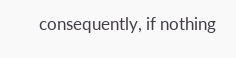consequently, if nothing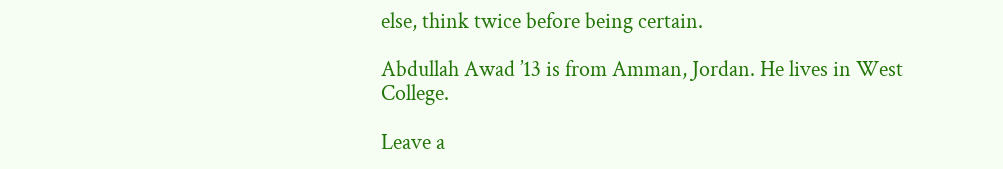else, think twice before being certain.

Abdullah Awad ’13 is from Amman, Jordan. He lives in West College.

Leave a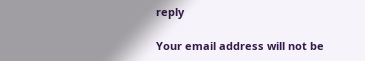reply

Your email address will not be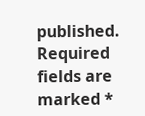published. Required fields are marked *